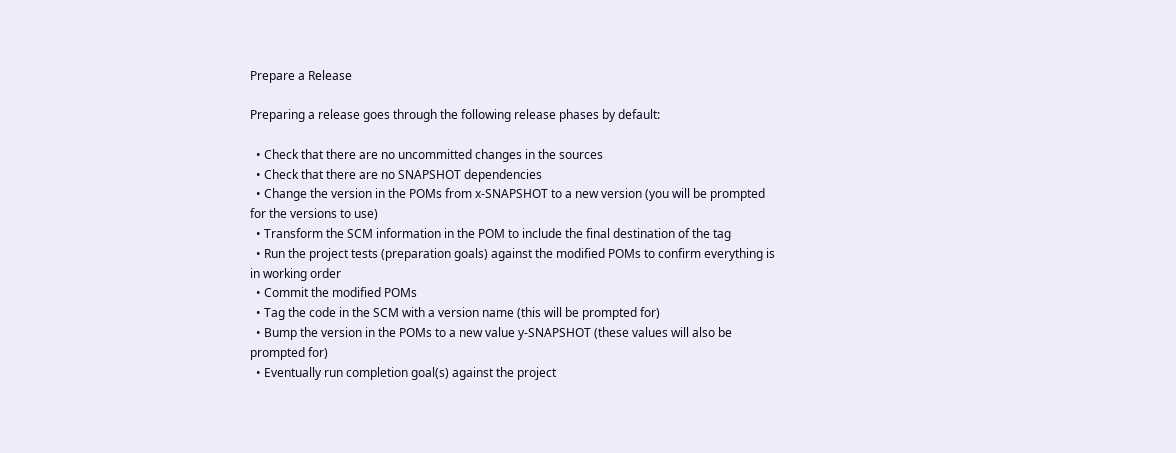Prepare a Release

Preparing a release goes through the following release phases by default:

  • Check that there are no uncommitted changes in the sources
  • Check that there are no SNAPSHOT dependencies
  • Change the version in the POMs from x-SNAPSHOT to a new version (you will be prompted for the versions to use)
  • Transform the SCM information in the POM to include the final destination of the tag
  • Run the project tests (preparation goals) against the modified POMs to confirm everything is in working order
  • Commit the modified POMs
  • Tag the code in the SCM with a version name (this will be prompted for)
  • Bump the version in the POMs to a new value y-SNAPSHOT (these values will also be prompted for)
  • Eventually run completion goal(s) against the project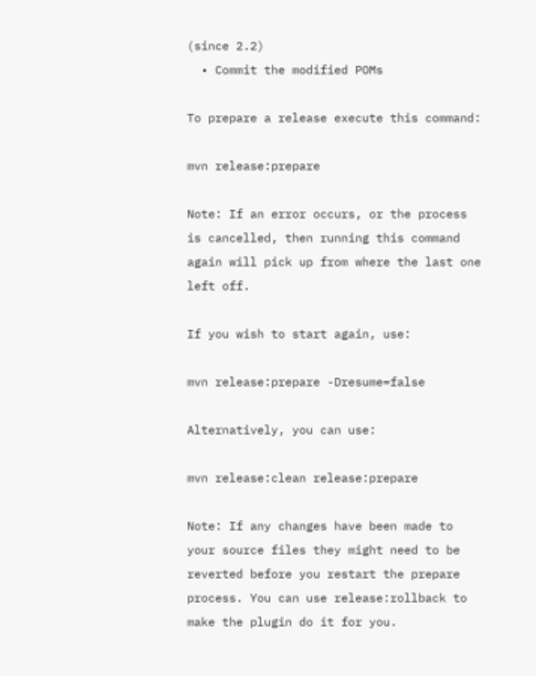(since 2.2)
  • Commit the modified POMs

To prepare a release execute this command:

mvn release:prepare

Note: If an error occurs, or the process is cancelled, then running this command again will pick up from where the last one left off.

If you wish to start again, use:

mvn release:prepare -Dresume=false

Alternatively, you can use:

mvn release:clean release:prepare

Note: If any changes have been made to your source files they might need to be reverted before you restart the prepare process. You can use release:rollback to make the plugin do it for you.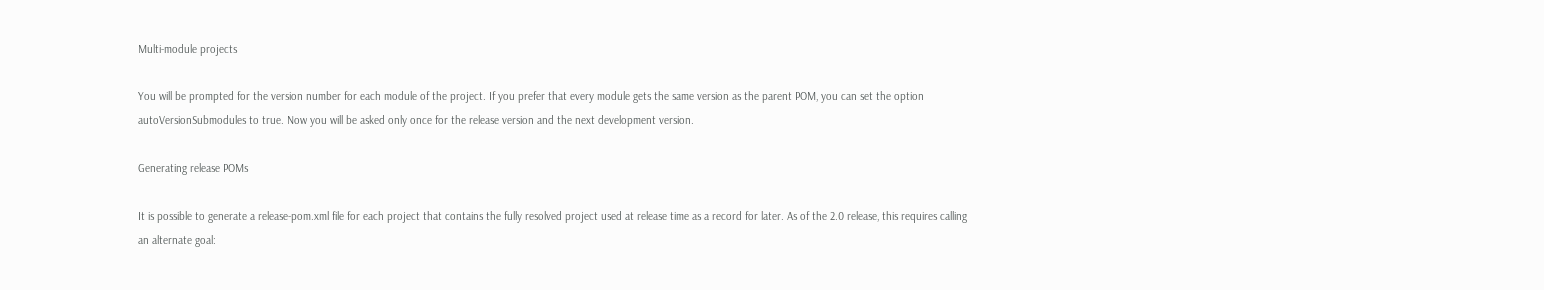Multi-module projects

You will be prompted for the version number for each module of the project. If you prefer that every module gets the same version as the parent POM, you can set the option autoVersionSubmodules to true. Now you will be asked only once for the release version and the next development version.

Generating release POMs

It is possible to generate a release-pom.xml file for each project that contains the fully resolved project used at release time as a record for later. As of the 2.0 release, this requires calling an alternate goal: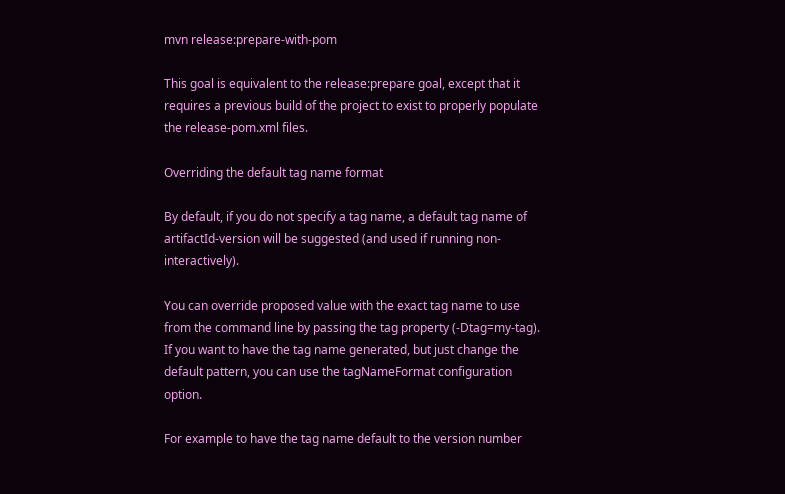mvn release:prepare-with-pom

This goal is equivalent to the release:prepare goal, except that it requires a previous build of the project to exist to properly populate the release-pom.xml files.

Overriding the default tag name format

By default, if you do not specify a tag name, a default tag name of artifactId-version will be suggested (and used if running non-interactively).

You can override proposed value with the exact tag name to use from the command line by passing the tag property (-Dtag=my-tag). If you want to have the tag name generated, but just change the default pattern, you can use the tagNameFormat configuration option.

For example to have the tag name default to the version number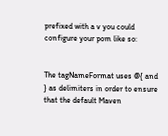prefixed with a v you could configure your pom like so:


The tagNameFormat uses @{ and } as delimiters in order to ensure that the default Maven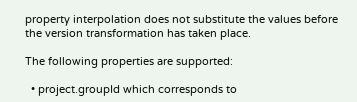property interpolation does not substitute the values before the version transformation has taken place.

The following properties are supported:

  • project.groupId which corresponds to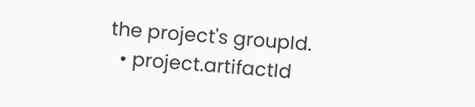the project's groupId.
  • project.artifactId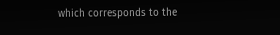which corresponds to the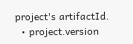project's artifactId.
  • project.version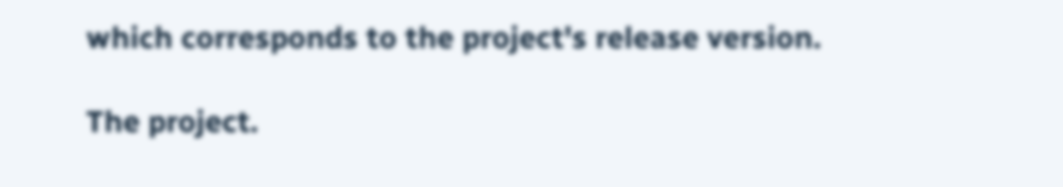which corresponds to the project's release version.

The project.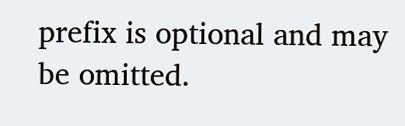prefix is optional and may be omitted.